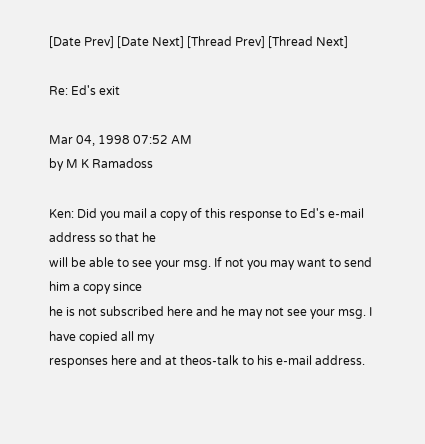[Date Prev] [Date Next] [Thread Prev] [Thread Next]

Re: Ed's exit

Mar 04, 1998 07:52 AM
by M K Ramadoss

Ken: Did you mail a copy of this response to Ed's e-mail address so that he
will be able to see your msg. If not you may want to send him a copy since
he is not subscribed here and he may not see your msg. I have copied all my
responses here and at theos-talk to his e-mail address.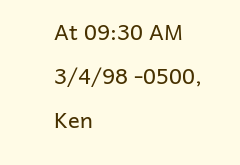At 09:30 AM 3/4/98 -0500, Ken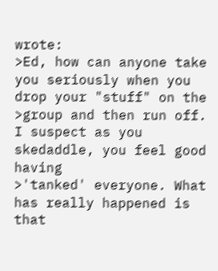wrote:
>Ed, how can anyone take you seriously when you drop your "stuff" on the
>group and then run off. I suspect as you skedaddle, you feel good having
>'tanked' everyone. What has really happened is that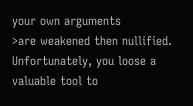your own arguments
>are weakened then nullified. Unfortunately, you loose a valuable tool to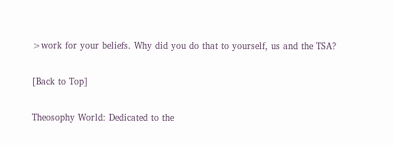>work for your beliefs. Why did you do that to yourself, us and the TSA?

[Back to Top]

Theosophy World: Dedicated to the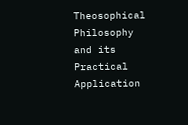Theosophical Philosophy and its Practical Application